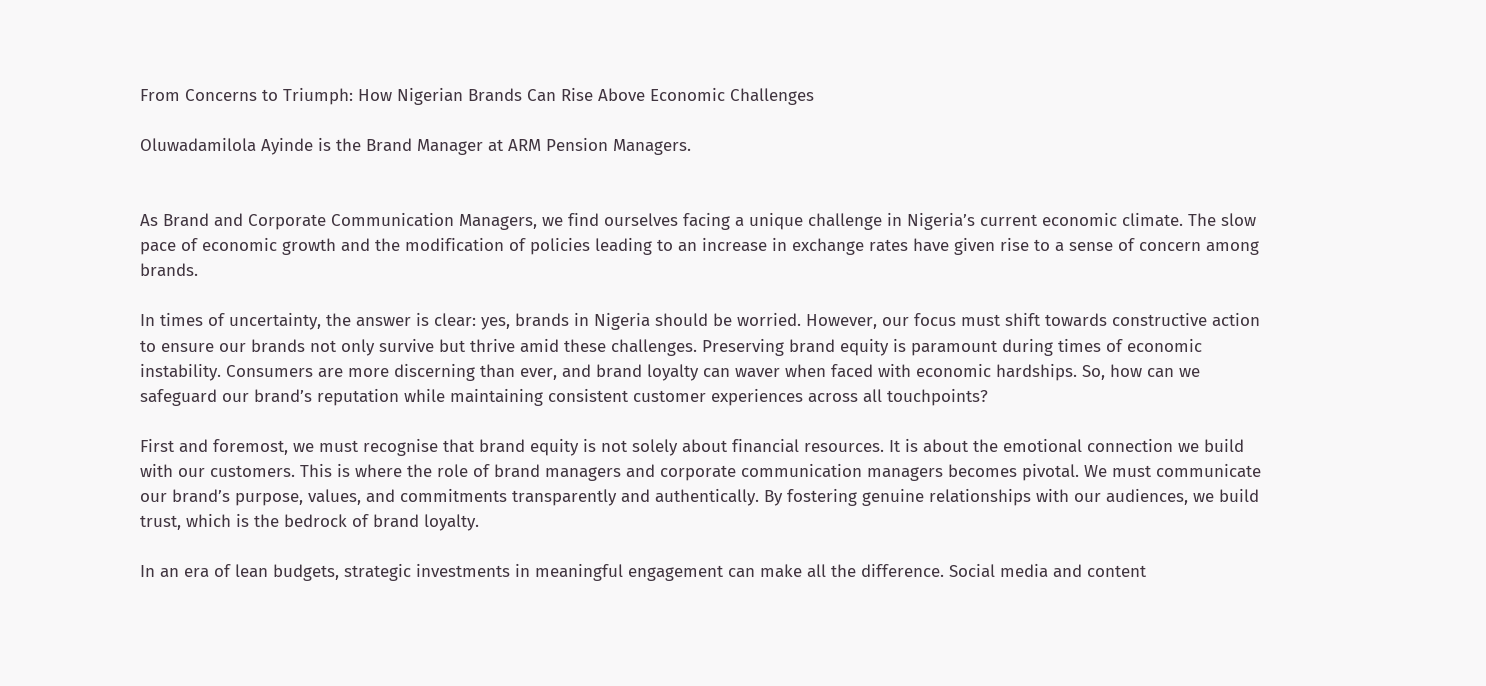From Concerns to Triumph: How Nigerian Brands Can Rise Above Economic Challenges

Oluwadamilola Ayinde is the Brand Manager at ARM Pension Managers.


As Brand and Corporate Communication Managers, we find ourselves facing a unique challenge in Nigeria’s current economic climate. The slow pace of economic growth and the modification of policies leading to an increase in exchange rates have given rise to a sense of concern among brands.

In times of uncertainty, the answer is clear: yes, brands in Nigeria should be worried. However, our focus must shift towards constructive action to ensure our brands not only survive but thrive amid these challenges. Preserving brand equity is paramount during times of economic instability. Consumers are more discerning than ever, and brand loyalty can waver when faced with economic hardships. So, how can we safeguard our brand’s reputation while maintaining consistent customer experiences across all touchpoints?

First and foremost, we must recognise that brand equity is not solely about financial resources. It is about the emotional connection we build with our customers. This is where the role of brand managers and corporate communication managers becomes pivotal. We must communicate our brand’s purpose, values, and commitments transparently and authentically. By fostering genuine relationships with our audiences, we build trust, which is the bedrock of brand loyalty.

In an era of lean budgets, strategic investments in meaningful engagement can make all the difference. Social media and content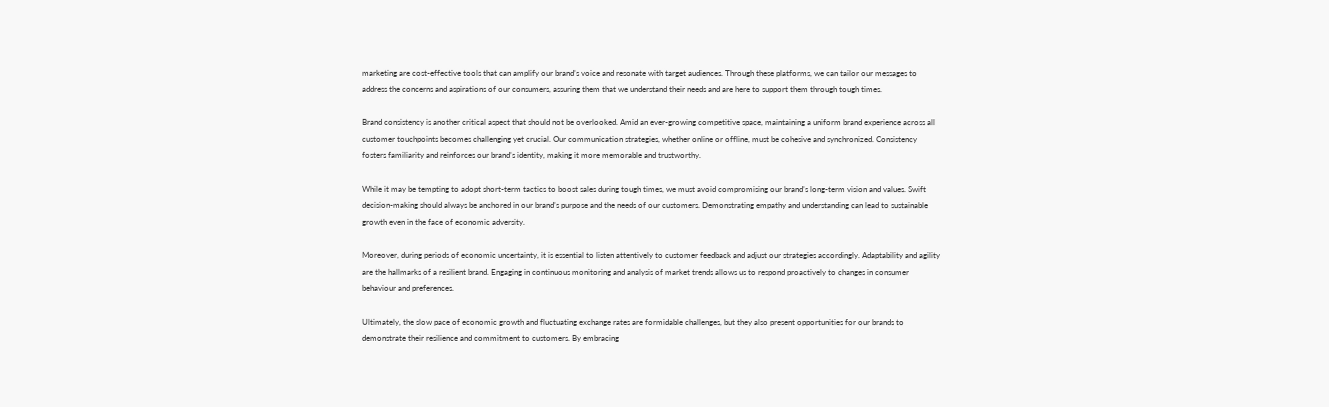marketing are cost-effective tools that can amplify our brand’s voice and resonate with target audiences. Through these platforms, we can tailor our messages to address the concerns and aspirations of our consumers, assuring them that we understand their needs and are here to support them through tough times.

Brand consistency is another critical aspect that should not be overlooked. Amid an ever-growing competitive space, maintaining a uniform brand experience across all customer touchpoints becomes challenging yet crucial. Our communication strategies, whether online or offline, must be cohesive and synchronized. Consistency fosters familiarity and reinforces our brand’s identity, making it more memorable and trustworthy.

While it may be tempting to adopt short-term tactics to boost sales during tough times, we must avoid compromising our brand’s long-term vision and values. Swift decision-making should always be anchored in our brand’s purpose and the needs of our customers. Demonstrating empathy and understanding can lead to sustainable growth even in the face of economic adversity.

Moreover, during periods of economic uncertainty, it is essential to listen attentively to customer feedback and adjust our strategies accordingly. Adaptability and agility are the hallmarks of a resilient brand. Engaging in continuous monitoring and analysis of market trends allows us to respond proactively to changes in consumer behaviour and preferences.

Ultimately, the slow pace of economic growth and fluctuating exchange rates are formidable challenges, but they also present opportunities for our brands to demonstrate their resilience and commitment to customers. By embracing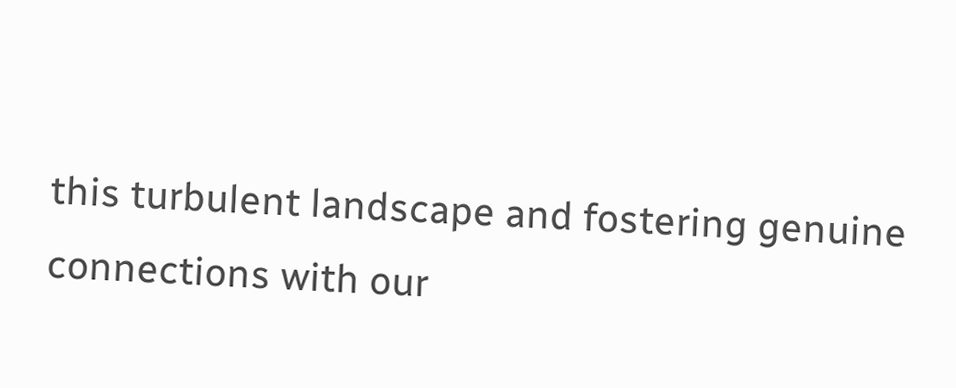this turbulent landscape and fostering genuine connections with our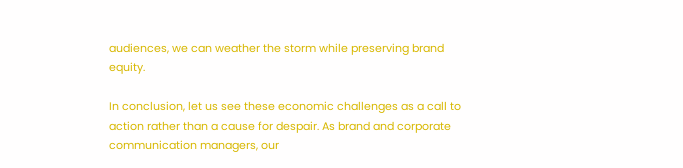audiences, we can weather the storm while preserving brand equity.

In conclusion, let us see these economic challenges as a call to action rather than a cause for despair. As brand and corporate communication managers, our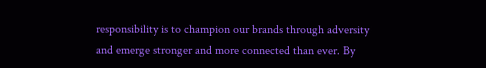responsibility is to champion our brands through adversity and emerge stronger and more connected than ever. By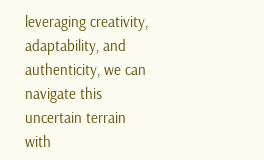leveraging creativity, adaptability, and authenticity, we can navigate this uncertain terrain with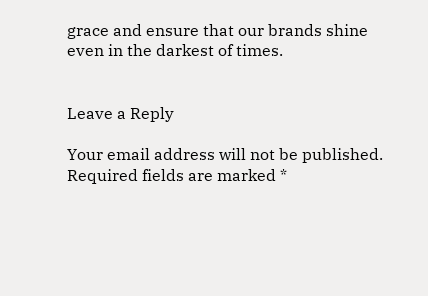grace and ensure that our brands shine even in the darkest of times.


Leave a Reply

Your email address will not be published. Required fields are marked *